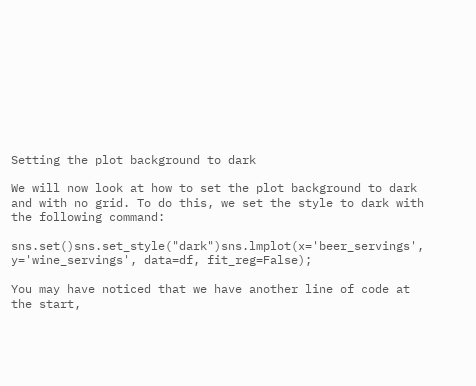Setting the plot background to dark

We will now look at how to set the plot background to dark and with no grid. To do this, we set the style to dark with the following command:

sns.set()sns.set_style("dark")sns.lmplot(x='beer_servings', y='wine_servings', data=df, fit_reg=False);

You may have noticed that we have another line of code at the start,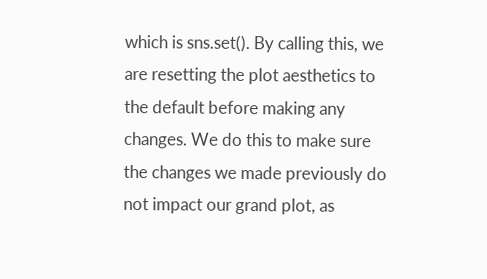which is sns.set(). By calling this, we are resetting the plot aesthetics to the default before making any changes. We do this to make sure the changes we made previously do not impact our grand plot, as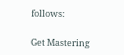follows:

Get Mastering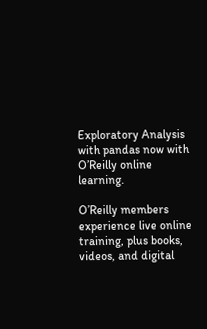Exploratory Analysis with pandas now with O’Reilly online learning.

O’Reilly members experience live online training, plus books, videos, and digital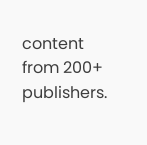content from 200+ publishers.